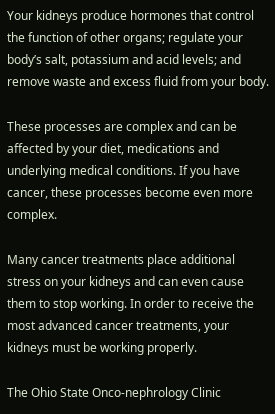Your kidneys produce hormones that control the function of other organs; regulate your body’s salt, potassium and acid levels; and remove waste and excess fluid from your body.

These processes are complex and can be affected by your diet, medications and underlying medical conditions. If you have cancer, these processes become even more complex.

Many cancer treatments place additional stress on your kidneys and can even cause them to stop working. In order to receive the most advanced cancer treatments, your kidneys must be working properly.

The Ohio State Onco-nephrology Clinic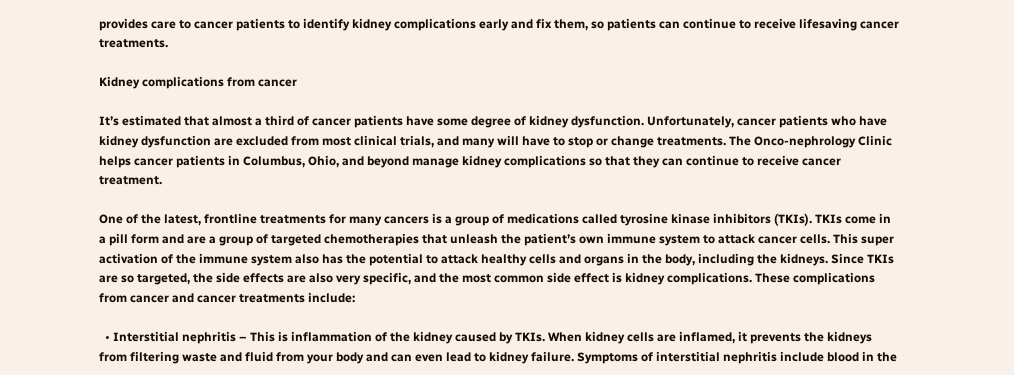provides care to cancer patients to identify kidney complications early and fix them, so patients can continue to receive lifesaving cancer treatments.

Kidney complications from cancer

It’s estimated that almost a third of cancer patients have some degree of kidney dysfunction. Unfortunately, cancer patients who have kidney dysfunction are excluded from most clinical trials, and many will have to stop or change treatments. The Onco-nephrology Clinic helps cancer patients in Columbus, Ohio, and beyond manage kidney complications so that they can continue to receive cancer treatment.

One of the latest, frontline treatments for many cancers is a group of medications called tyrosine kinase inhibitors (TKIs). TKIs come in a pill form and are a group of targeted chemotherapies that unleash the patient’s own immune system to attack cancer cells. This super activation of the immune system also has the potential to attack healthy cells and organs in the body, including the kidneys. Since TKIs are so targeted, the side effects are also very specific, and the most common side effect is kidney complications. These complications from cancer and cancer treatments include:

  • Interstitial nephritis – This is inflammation of the kidney caused by TKIs. When kidney cells are inflamed, it prevents the kidneys from filtering waste and fluid from your body and can even lead to kidney failure. Symptoms of interstitial nephritis include blood in the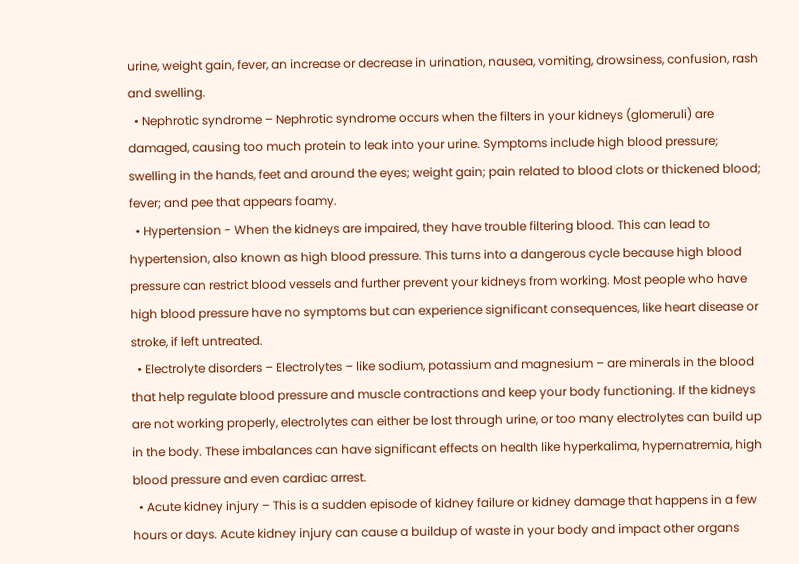urine, weight gain, fever, an increase or decrease in urination, nausea, vomiting, drowsiness, confusion, rash and swelling.
  • Nephrotic syndrome – Nephrotic syndrome occurs when the filters in your kidneys (glomeruli) are damaged, causing too much protein to leak into your urine. Symptoms include high blood pressure; swelling in the hands, feet and around the eyes; weight gain; pain related to blood clots or thickened blood; fever; and pee that appears foamy.
  • Hypertension - When the kidneys are impaired, they have trouble filtering blood. This can lead to hypertension, also known as high blood pressure. This turns into a dangerous cycle because high blood pressure can restrict blood vessels and further prevent your kidneys from working. Most people who have high blood pressure have no symptoms but can experience significant consequences, like heart disease or stroke, if left untreated.
  • Electrolyte disorders – Electrolytes – like sodium, potassium and magnesium – are minerals in the blood that help regulate blood pressure and muscle contractions and keep your body functioning. If the kidneys are not working properly, electrolytes can either be lost through urine, or too many electrolytes can build up in the body. These imbalances can have significant effects on health like hyperkalima, hypernatremia, high blood pressure and even cardiac arrest.
  • Acute kidney injury – This is a sudden episode of kidney failure or kidney damage that happens in a few hours or days. Acute kidney injury can cause a buildup of waste in your body and impact other organs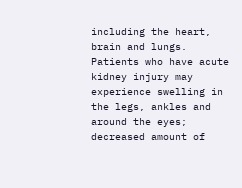including the heart, brain and lungs. Patients who have acute kidney injury may experience swelling in the legs, ankles and around the eyes; decreased amount of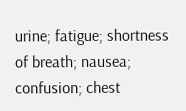urine; fatigue; shortness of breath; nausea; confusion; chest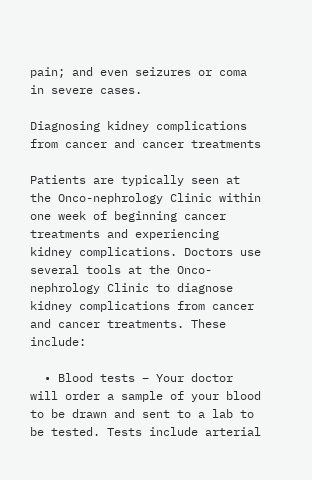pain; and even seizures or coma in severe cases.

Diagnosing kidney complications from cancer and cancer treatments

Patients are typically seen at the Onco-nephrology Clinic within one week of beginning cancer treatments and experiencing kidney complications. Doctors use several tools at the Onco-nephrology Clinic to diagnose kidney complications from cancer and cancer treatments. These include:

  • Blood tests – Your doctor will order a sample of your blood to be drawn and sent to a lab to be tested. Tests include arterial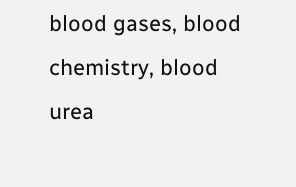blood gases, blood chemistry, blood urea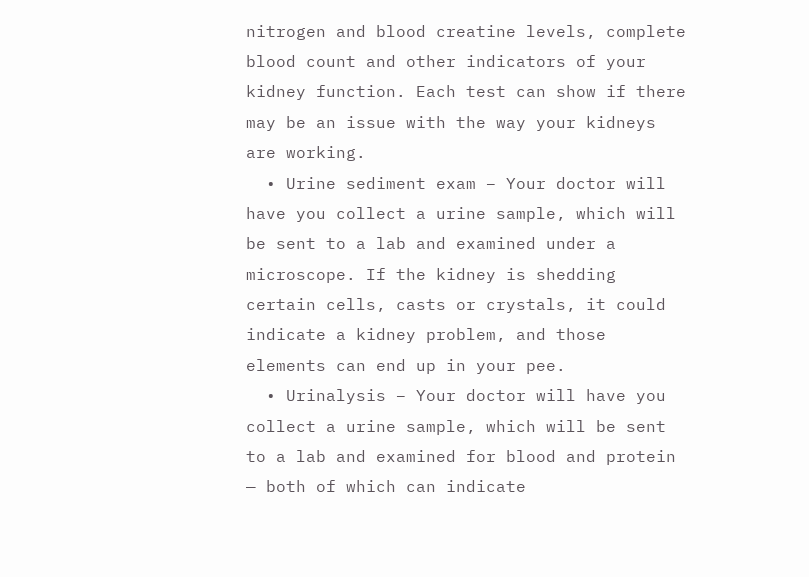nitrogen and blood creatine levels, complete blood count and other indicators of your kidney function. Each test can show if there may be an issue with the way your kidneys are working.
  • Urine sediment exam – Your doctor will have you collect a urine sample, which will be sent to a lab and examined under a microscope. If the kidney is shedding certain cells, casts or crystals, it could indicate a kidney problem, and those elements can end up in your pee.
  • Urinalysis – Your doctor will have you collect a urine sample, which will be sent to a lab and examined for blood and protein — both of which can indicate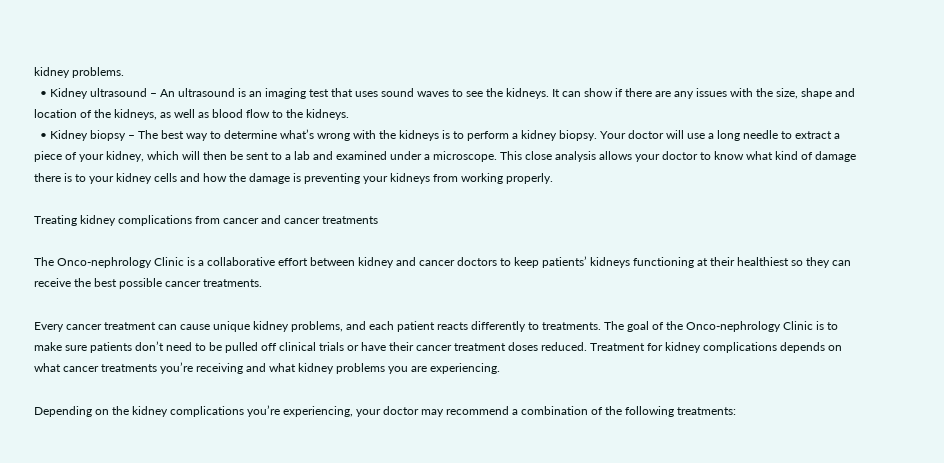kidney problems.
  • Kidney ultrasound – An ultrasound is an imaging test that uses sound waves to see the kidneys. It can show if there are any issues with the size, shape and location of the kidneys, as well as blood flow to the kidneys.
  • Kidney biopsy – The best way to determine what’s wrong with the kidneys is to perform a kidney biopsy. Your doctor will use a long needle to extract a piece of your kidney, which will then be sent to a lab and examined under a microscope. This close analysis allows your doctor to know what kind of damage there is to your kidney cells and how the damage is preventing your kidneys from working properly.

Treating kidney complications from cancer and cancer treatments

The Onco-nephrology Clinic is a collaborative effort between kidney and cancer doctors to keep patients’ kidneys functioning at their healthiest so they can receive the best possible cancer treatments.

Every cancer treatment can cause unique kidney problems, and each patient reacts differently to treatments. The goal of the Onco-nephrology Clinic is to make sure patients don’t need to be pulled off clinical trials or have their cancer treatment doses reduced. Treatment for kidney complications depends on what cancer treatments you’re receiving and what kidney problems you are experiencing.

Depending on the kidney complications you’re experiencing, your doctor may recommend a combination of the following treatments: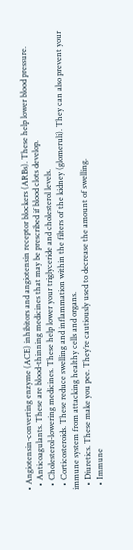• Angiotensin-converting enzyme (ACE) inhibitors and angiotensin receptor blockers (ARBs). These help lower blood pressure.
  • Anticoagulants. These are blood-thinning medicines that may be prescribed if blood clots develop.
  • Cholesterol-lowering medicines. These help lower your triglyceride and cholesterol levels.
  • Corticosteroids. These reduce swelling and inflammation within the filters of the kidney (glomeruli). They can also prevent your immune system from attacking healthy cells and organs.
  • Diuretics. These make you pee. They’re cautiously used to decrease the amount of swelling.
  • Immune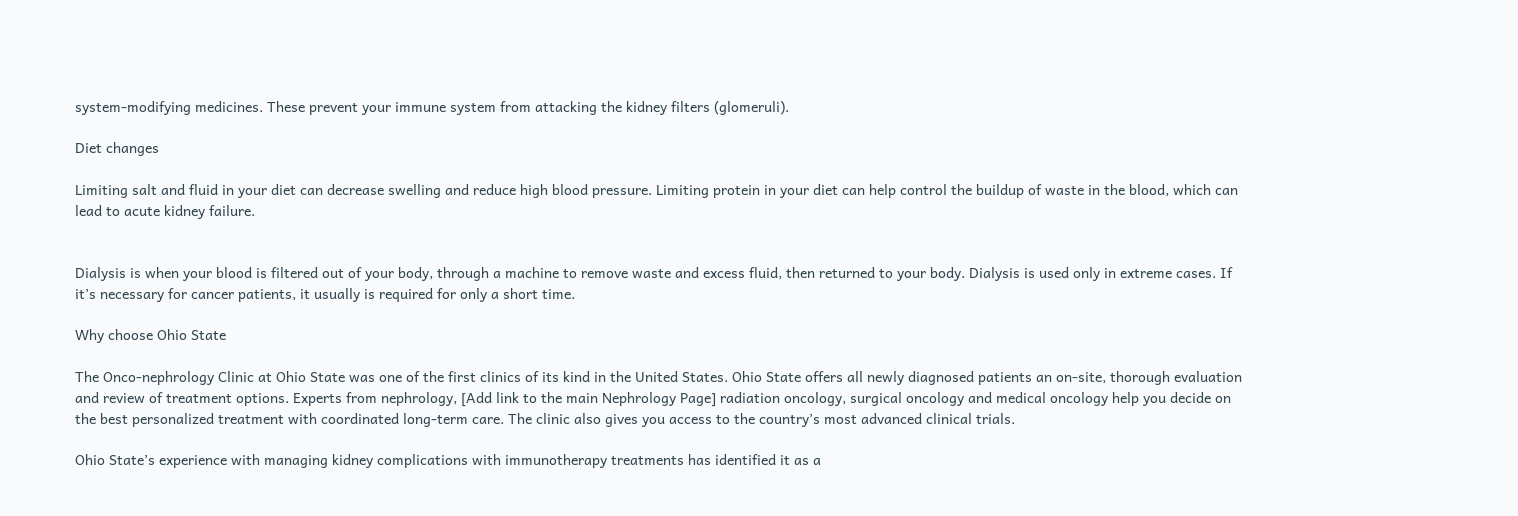system-modifying medicines. These prevent your immune system from attacking the kidney filters (glomeruli).

Diet changes

Limiting salt and fluid in your diet can decrease swelling and reduce high blood pressure. Limiting protein in your diet can help control the buildup of waste in the blood, which can lead to acute kidney failure.


Dialysis is when your blood is filtered out of your body, through a machine to remove waste and excess fluid, then returned to your body. Dialysis is used only in extreme cases. If it’s necessary for cancer patients, it usually is required for only a short time.

Why choose Ohio State

The Onco-nephrology Clinic at Ohio State was one of the first clinics of its kind in the United States. Ohio State offers all newly diagnosed patients an on-site, thorough evaluation and review of treatment options. Experts from nephrology, [Add link to the main Nephrology Page] radiation oncology, surgical oncology and medical oncology help you decide on the best personalized treatment with coordinated long-term care. The clinic also gives you access to the country’s most advanced clinical trials.

Ohio State’s experience with managing kidney complications with immunotherapy treatments has identified it as a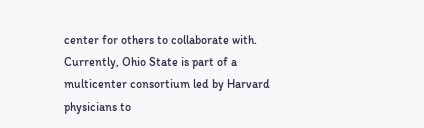center for others to collaborate with. Currently, Ohio State is part of a multicenter consortium led by Harvard physicians to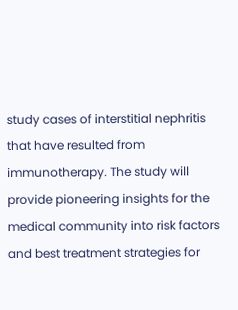study cases of interstitial nephritis that have resulted from immunotherapy. The study will provide pioneering insights for the medical community into risk factors and best treatment strategies for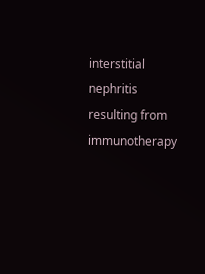interstitial nephritis resulting from immunotherapy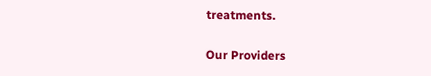treatments.

Our Providers